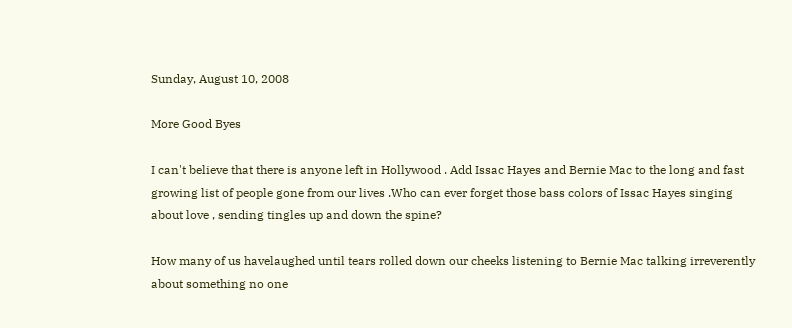Sunday, August 10, 2008

More Good Byes

I can't believe that there is anyone left in Hollywood . Add Issac Hayes and Bernie Mac to the long and fast growing list of people gone from our lives .Who can ever forget those bass colors of Issac Hayes singing about love , sending tingles up and down the spine?

How many of us havelaughed until tears rolled down our cheeks listening to Bernie Mac talking irreverently about something no one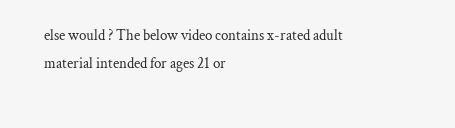else would ? The below video contains x-rated adult material intended for ages 21 or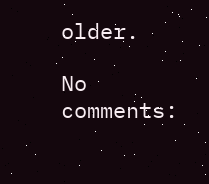older.

No comments: